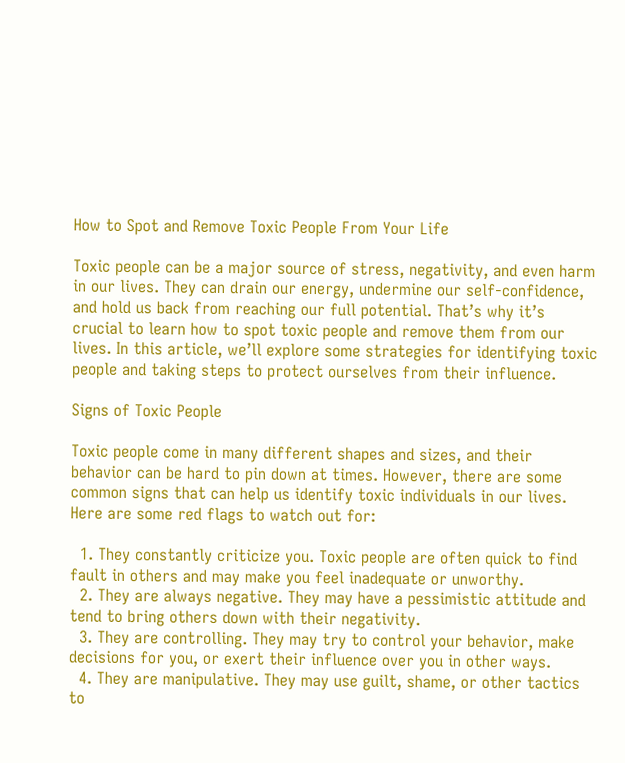How to Spot and Remove Toxic People From Your Life

Toxic people can be a major source of stress, negativity, and even harm in our lives. They can drain our energy, undermine our self-confidence, and hold us back from reaching our full potential. That’s why it’s crucial to learn how to spot toxic people and remove them from our lives. In this article, we’ll explore some strategies for identifying toxic people and taking steps to protect ourselves from their influence.

Signs of Toxic People

Toxic people come in many different shapes and sizes, and their behavior can be hard to pin down at times. However, there are some common signs that can help us identify toxic individuals in our lives. Here are some red flags to watch out for:

  1. They constantly criticize you. Toxic people are often quick to find fault in others and may make you feel inadequate or unworthy.
  2. They are always negative. They may have a pessimistic attitude and tend to bring others down with their negativity.
  3. They are controlling. They may try to control your behavior, make decisions for you, or exert their influence over you in other ways.
  4. They are manipulative. They may use guilt, shame, or other tactics to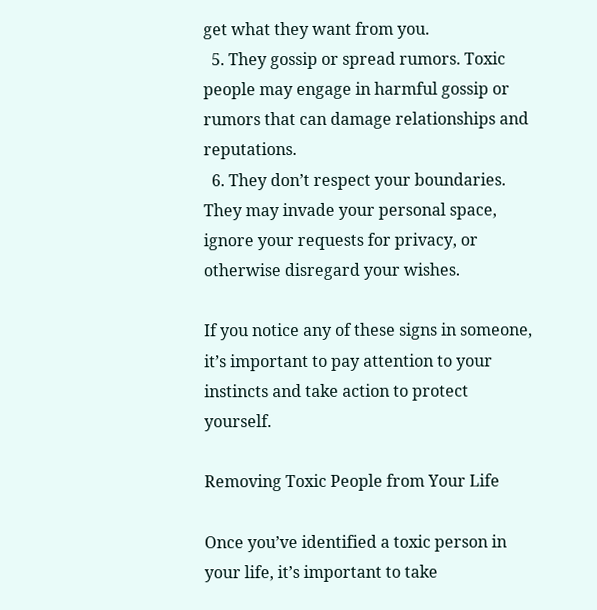get what they want from you.
  5. They gossip or spread rumors. Toxic people may engage in harmful gossip or rumors that can damage relationships and reputations.
  6. They don’t respect your boundaries. They may invade your personal space, ignore your requests for privacy, or otherwise disregard your wishes.

If you notice any of these signs in someone, it’s important to pay attention to your instincts and take action to protect yourself.

Removing Toxic People from Your Life

Once you’ve identified a toxic person in your life, it’s important to take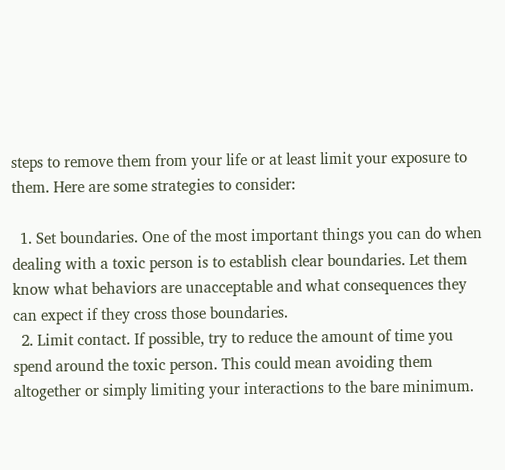steps to remove them from your life or at least limit your exposure to them. Here are some strategies to consider:

  1. Set boundaries. One of the most important things you can do when dealing with a toxic person is to establish clear boundaries. Let them know what behaviors are unacceptable and what consequences they can expect if they cross those boundaries.
  2. Limit contact. If possible, try to reduce the amount of time you spend around the toxic person. This could mean avoiding them altogether or simply limiting your interactions to the bare minimum.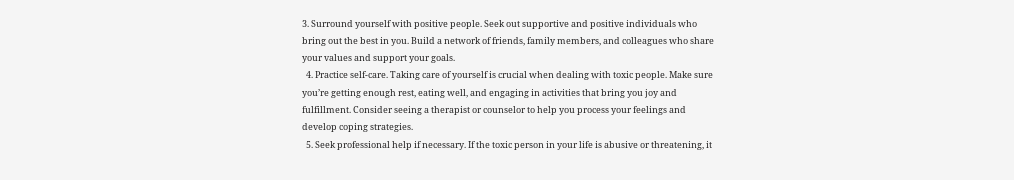3. Surround yourself with positive people. Seek out supportive and positive individuals who bring out the best in you. Build a network of friends, family members, and colleagues who share your values and support your goals.
  4. Practice self-care. Taking care of yourself is crucial when dealing with toxic people. Make sure you’re getting enough rest, eating well, and engaging in activities that bring you joy and fulfillment. Consider seeing a therapist or counselor to help you process your feelings and develop coping strategies.
  5. Seek professional help if necessary. If the toxic person in your life is abusive or threatening, it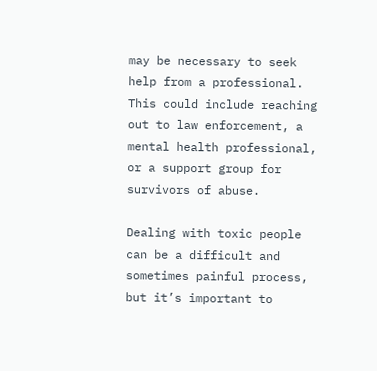may be necessary to seek help from a professional. This could include reaching out to law enforcement, a mental health professional, or a support group for survivors of abuse.

Dealing with toxic people can be a difficult and sometimes painful process, but it’s important to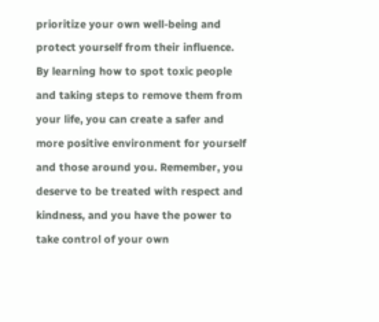prioritize your own well-being and protect yourself from their influence. By learning how to spot toxic people and taking steps to remove them from your life, you can create a safer and more positive environment for yourself and those around you. Remember, you deserve to be treated with respect and kindness, and you have the power to take control of your own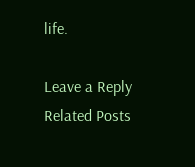life.

Leave a Reply
Related Posts